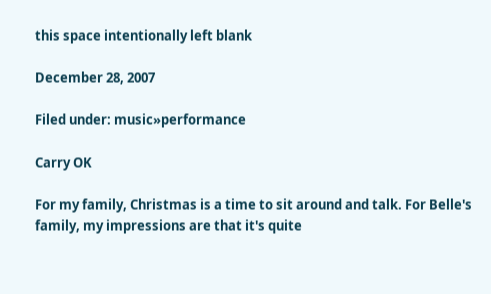this space intentionally left blank

December 28, 2007

Filed under: music»performance

Carry OK

For my family, Christmas is a time to sit around and talk. For Belle's family, my impressions are that it's quite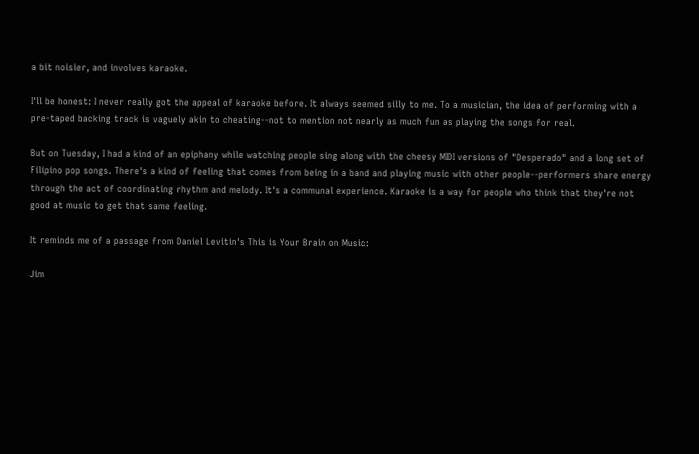a bit noisier, and involves karaoke.

I'll be honest: I never really got the appeal of karaoke before. It always seemed silly to me. To a musician, the idea of performing with a pre-taped backing track is vaguely akin to cheating--not to mention not nearly as much fun as playing the songs for real.

But on Tuesday, I had a kind of an epiphany while watching people sing along with the cheesy MIDI versions of "Desperado" and a long set of Filipino pop songs. There's a kind of feeling that comes from being in a band and playing music with other people--performers share energy through the act of coordinating rhythm and melody. It's a communal experience. Karaoke is a way for people who think that they're not good at music to get that same feeling.

It reminds me of a passage from Daniel Levitin's This is Your Brain on Music:

Jim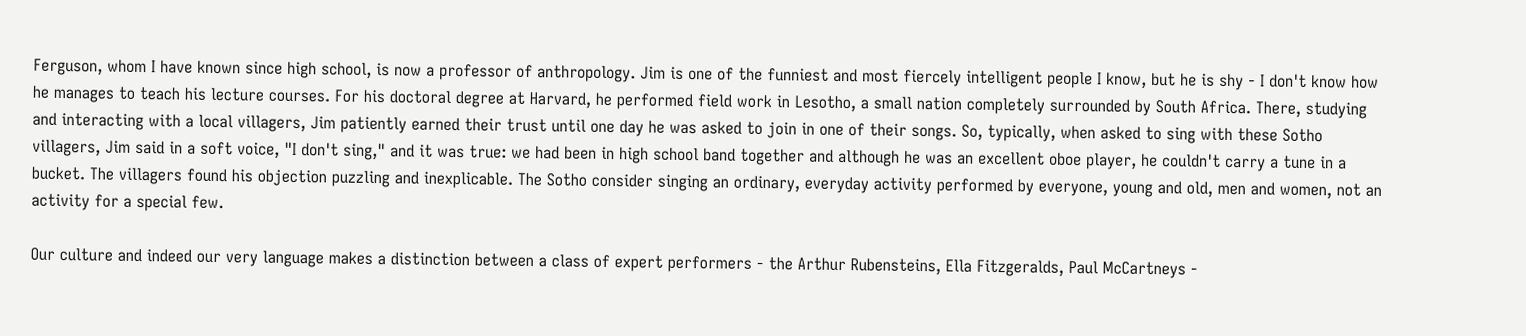Ferguson, whom I have known since high school, is now a professor of anthropology. Jim is one of the funniest and most fiercely intelligent people I know, but he is shy - I don't know how he manages to teach his lecture courses. For his doctoral degree at Harvard, he performed field work in Lesotho, a small nation completely surrounded by South Africa. There, studying and interacting with a local villagers, Jim patiently earned their trust until one day he was asked to join in one of their songs. So, typically, when asked to sing with these Sotho villagers, Jim said in a soft voice, "I don't sing," and it was true: we had been in high school band together and although he was an excellent oboe player, he couldn't carry a tune in a bucket. The villagers found his objection puzzling and inexplicable. The Sotho consider singing an ordinary, everyday activity performed by everyone, young and old, men and women, not an activity for a special few.

Our culture and indeed our very language makes a distinction between a class of expert performers - the Arthur Rubensteins, Ella Fitzgeralds, Paul McCartneys -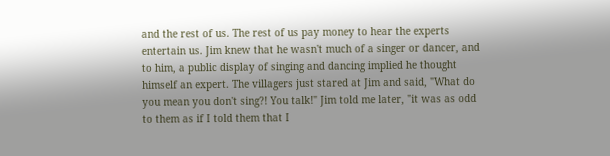and the rest of us. The rest of us pay money to hear the experts entertain us. Jim knew that he wasn't much of a singer or dancer, and to him, a public display of singing and dancing implied he thought himself an expert. The villagers just stared at Jim and said, "What do you mean you don't sing?! You talk!" Jim told me later, "it was as odd to them as if I told them that I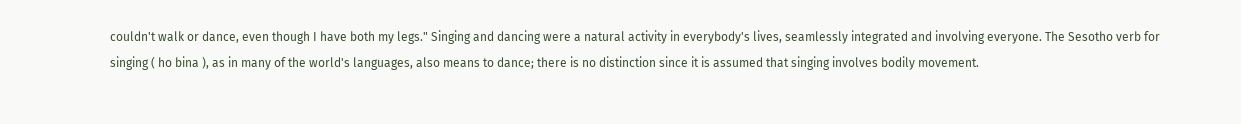couldn't walk or dance, even though I have both my legs." Singing and dancing were a natural activity in everybody's lives, seamlessly integrated and involving everyone. The Sesotho verb for singing ( ho bina ), as in many of the world's languages, also means to dance; there is no distinction since it is assumed that singing involves bodily movement.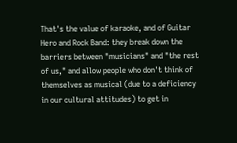That's the value of karaoke, and of Guitar Hero and Rock Band: they break down the barriers between "musicians" and "the rest of us," and allow people who don't think of themselves as musical (due to a deficiency in our cultural attitudes) to get in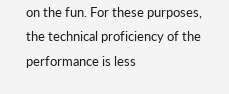on the fun. For these purposes, the technical proficiency of the performance is less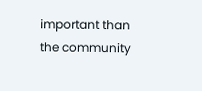important than the community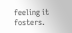feeling it fosters.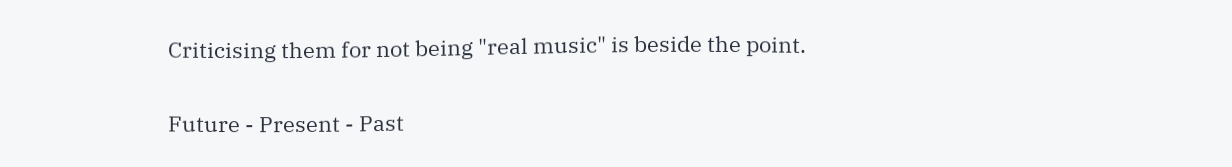Criticising them for not being "real music" is beside the point.

Future - Present - Past